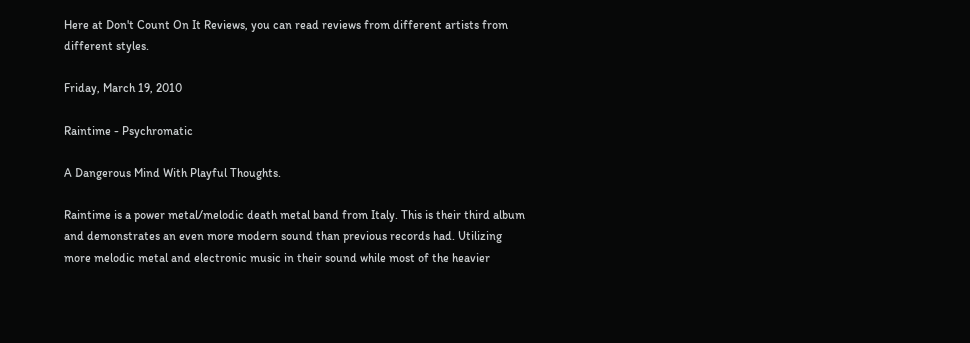Here at Don't Count On It Reviews, you can read reviews from different artists from different styles.

Friday, March 19, 2010

Raintime - Psychromatic

A Dangerous Mind With Playful Thoughts.

Raintime is a power metal/melodic death metal band from Italy. This is their third album and demonstrates an even more modern sound than previous records had. Utilizing more melodic metal and electronic music in their sound while most of the heavier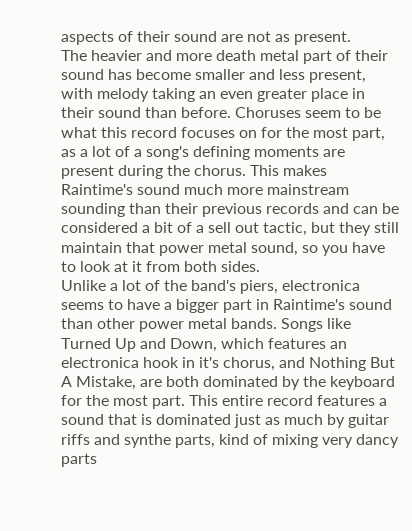aspects of their sound are not as present.
The heavier and more death metal part of their sound has become smaller and less present, with melody taking an even greater place in their sound than before. Choruses seem to be what this record focuses on for the most part, as a lot of a song's defining moments are present during the chorus. This makes Raintime's sound much more mainstream sounding than their previous records and can be considered a bit of a sell out tactic, but they still maintain that power metal sound, so you have to look at it from both sides.
Unlike a lot of the band's piers, electronica seems to have a bigger part in Raintime's sound than other power metal bands. Songs like Turned Up and Down, which features an electronica hook in it's chorus, and Nothing But A Mistake, are both dominated by the keyboard for the most part. This entire record features a sound that is dominated just as much by guitar riffs and synthe parts, kind of mixing very dancy parts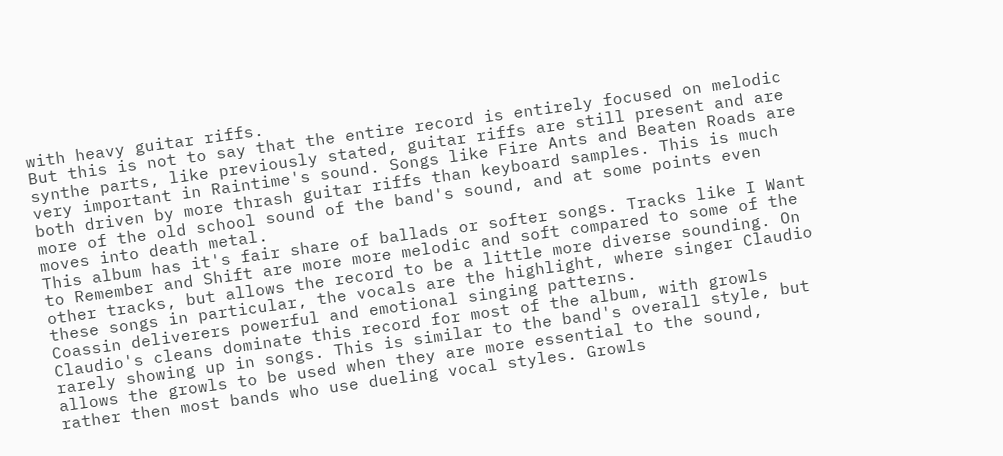with heavy guitar riffs.
But this is not to say that the entire record is entirely focused on melodic synthe parts, like previously stated, guitar riffs are still present and are very important in Raintime's sound. Songs like Fire Ants and Beaten Roads are both driven by more thrash guitar riffs than keyboard samples. This is much more of the old school sound of the band's sound, and at some points even moves into death metal.
This album has it's fair share of ballads or softer songs. Tracks like I Want to Remember and Shift are more more melodic and soft compared to some of the other tracks, but allows the record to be a little more diverse sounding. On these songs in particular, the vocals are the highlight, where singer Claudio Coassin deliverers powerful and emotional singing patterns.
Claudio's cleans dominate this record for most of the album, with growls rarely showing up in songs. This is similar to the band's overall style, but allows the growls to be used when they are more essential to the sound, rather then most bands who use dueling vocal styles. Growls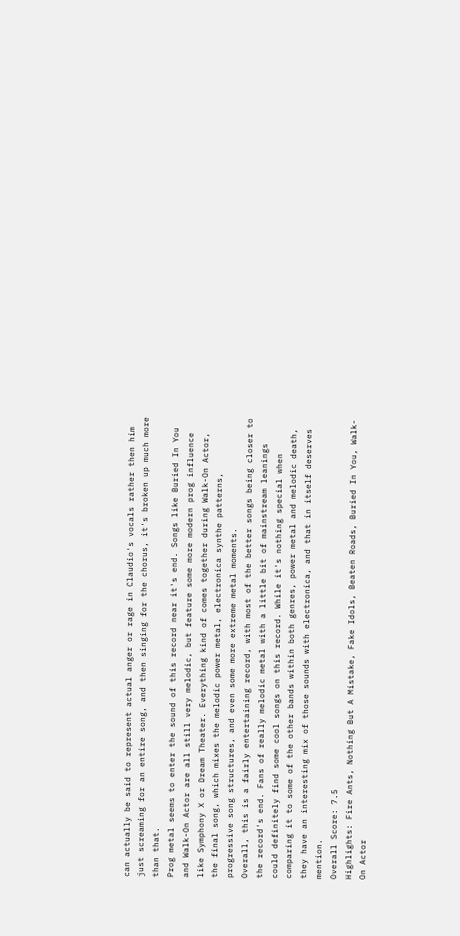can actually be said to represent actual anger or rage in Claudio's vocals rather then him just screaming for an entire song, and then singing for the chorus, it's broken up much more than that.
Prog metal seems to enter the sound of this record near it's end. Songs like Buried In You and Walk-On Actor are all still very melodic, but feature some more modern prog influence like Symphony X or Dream Theater. Everything kind of comes together during Walk-On Actor, the final song, which mixes the melodic power metal, electronica synthe patterns, progressive song structures, and even some more extreme metal moments.
Overall, this is a fairly entertaining record, with most of the better songs being closer to the record's end. Fans of really melodic metal with a little bit of mainstream leanings could definitely find some cool songs on this record. While it's nothing special when comparing it to some of the other bands within both genres, power metal and melodic death, they have an interesting mix of those sounds with electronica, and that in itself deserves mention.
Overall Score: 7.5
Highlights: Fire Ants, Nothing But A Mistake, Fake Idols, Beaten Roads, Buried In You, Walk-On Actor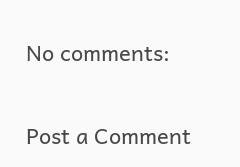No comments:

Post a Comment